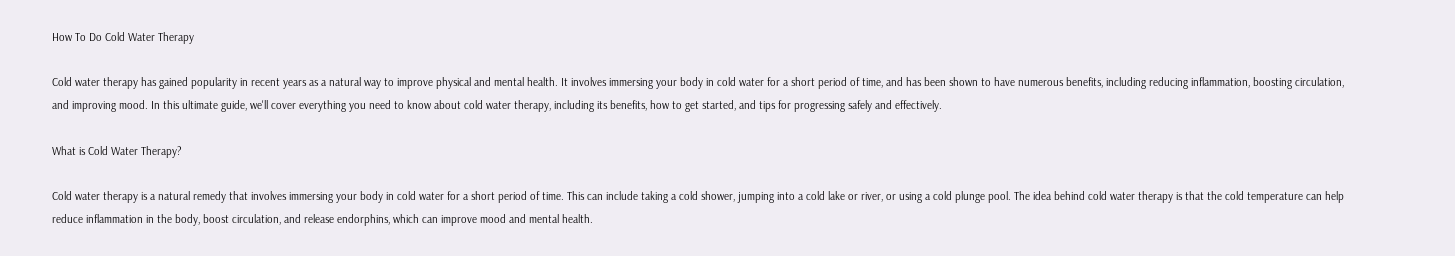How To Do Cold Water Therapy

Cold water therapy has gained popularity in recent years as a natural way to improve physical and mental health. It involves immersing your body in cold water for a short period of time, and has been shown to have numerous benefits, including reducing inflammation, boosting circulation, and improving mood. In this ultimate guide, we'll cover everything you need to know about cold water therapy, including its benefits, how to get started, and tips for progressing safely and effectively.

What is Cold Water Therapy?

Cold water therapy is a natural remedy that involves immersing your body in cold water for a short period of time. This can include taking a cold shower, jumping into a cold lake or river, or using a cold plunge pool. The idea behind cold water therapy is that the cold temperature can help reduce inflammation in the body, boost circulation, and release endorphins, which can improve mood and mental health.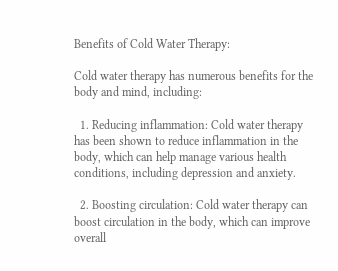Benefits of Cold Water Therapy:

Cold water therapy has numerous benefits for the body and mind, including:

  1. Reducing inflammation: Cold water therapy has been shown to reduce inflammation in the body, which can help manage various health conditions, including depression and anxiety.

  2. Boosting circulation: Cold water therapy can boost circulation in the body, which can improve overall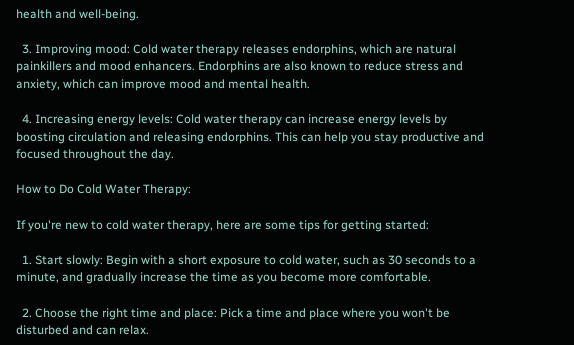health and well-being.

  3. Improving mood: Cold water therapy releases endorphins, which are natural painkillers and mood enhancers. Endorphins are also known to reduce stress and anxiety, which can improve mood and mental health.

  4. Increasing energy levels: Cold water therapy can increase energy levels by boosting circulation and releasing endorphins. This can help you stay productive and focused throughout the day.

How to Do Cold Water Therapy:

If you're new to cold water therapy, here are some tips for getting started:

  1. Start slowly: Begin with a short exposure to cold water, such as 30 seconds to a minute, and gradually increase the time as you become more comfortable.

  2. Choose the right time and place: Pick a time and place where you won't be disturbed and can relax.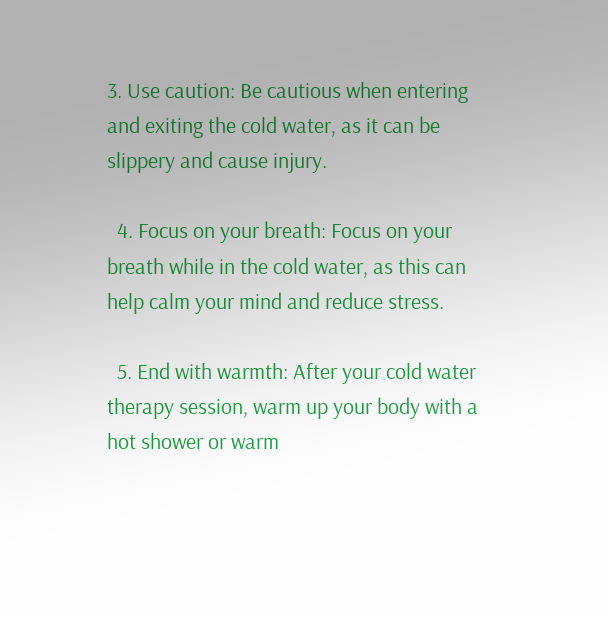3. Use caution: Be cautious when entering and exiting the cold water, as it can be slippery and cause injury.

  4. Focus on your breath: Focus on your breath while in the cold water, as this can help calm your mind and reduce stress.

  5. End with warmth: After your cold water therapy session, warm up your body with a hot shower or warm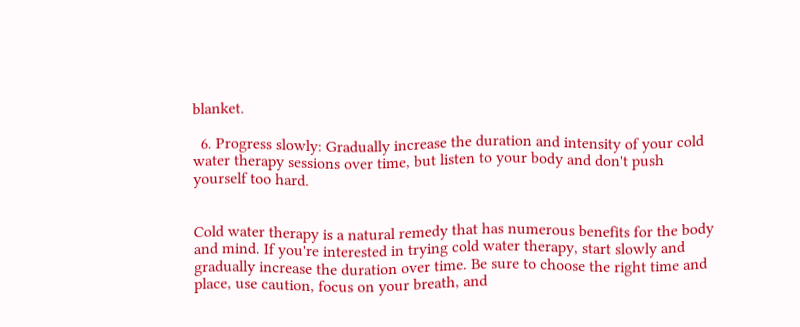blanket.

  6. Progress slowly: Gradually increase the duration and intensity of your cold water therapy sessions over time, but listen to your body and don't push yourself too hard.


Cold water therapy is a natural remedy that has numerous benefits for the body and mind. If you're interested in trying cold water therapy, start slowly and gradually increase the duration over time. Be sure to choose the right time and place, use caution, focus on your breath, and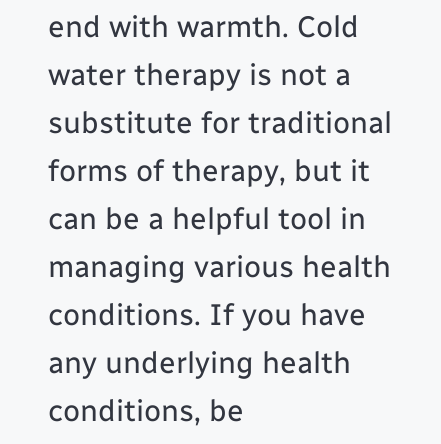end with warmth. Cold water therapy is not a substitute for traditional forms of therapy, but it can be a helpful tool in managing various health conditions. If you have any underlying health conditions, be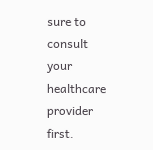sure to consult your healthcare provider first.